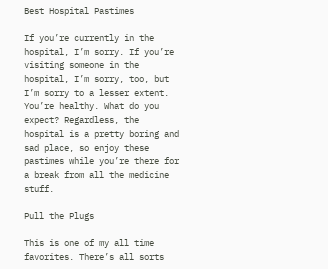Best Hospital Pastimes

If you’re currently in the hospital, I’m sorry. If you’re visiting someone in the hospital, I’m sorry, too, but I’m sorry to a lesser extent. You’re healthy. What do you expect? Regardless, the hospital is a pretty boring and sad place, so enjoy these pastimes while you’re there for a break from all the medicine stuff.

Pull the Plugs

This is one of my all time favorites. There’s all sorts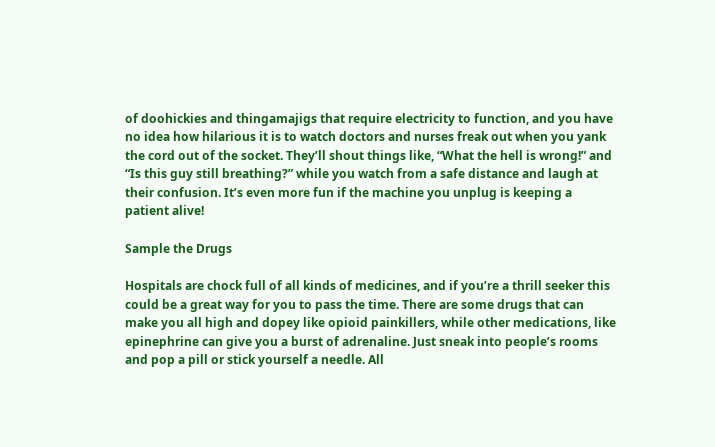of doohickies and thingamajigs that require electricity to function, and you have no idea how hilarious it is to watch doctors and nurses freak out when you yank the cord out of the socket. They’ll shout things like, “What the hell is wrong!” and “Is this guy still breathing?” while you watch from a safe distance and laugh at their confusion. It’s even more fun if the machine you unplug is keeping a patient alive!

Sample the Drugs

Hospitals are chock full of all kinds of medicines, and if you’re a thrill seeker this could be a great way for you to pass the time. There are some drugs that can make you all high and dopey like opioid painkillers, while other medications, like epinephrine can give you a burst of adrenaline. Just sneak into people’s rooms and pop a pill or stick yourself a needle. All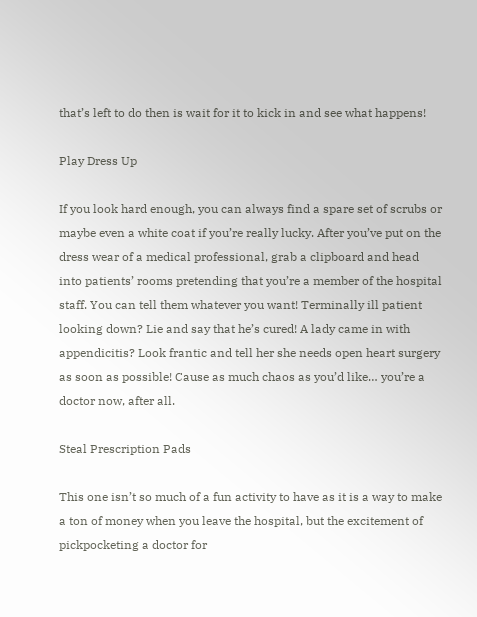that’s left to do then is wait for it to kick in and see what happens!

Play Dress Up

If you look hard enough, you can always find a spare set of scrubs or maybe even a white coat if you’re really lucky. After you’ve put on the dress wear of a medical professional, grab a clipboard and head into patients’ rooms pretending that you’re a member of the hospital staff. You can tell them whatever you want! Terminally ill patient looking down? Lie and say that he’s cured! A lady came in with appendicitis? Look frantic and tell her she needs open heart surgery as soon as possible! Cause as much chaos as you’d like… you’re a doctor now, after all.

Steal Prescription Pads

This one isn’t so much of a fun activity to have as it is a way to make a ton of money when you leave the hospital, but the excitement of pickpocketing a doctor for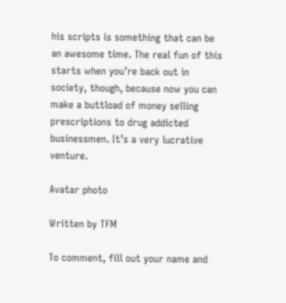his scripts is something that can be an awesome time. The real fun of this starts when you’re back out in society, though, because now you can make a buttload of money selling prescriptions to drug addicted businessmen. It’s a very lucrative venture.

Avatar photo

Written by TFM

To comment, fill out your name and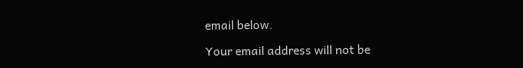email below.

Your email address will not be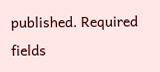published. Required fields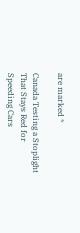are marked *

Canada Testing a Stoplight That Stays Red for Speeding Cars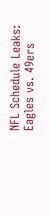NFL Schedule Leaks: Eagles vs. 49ers